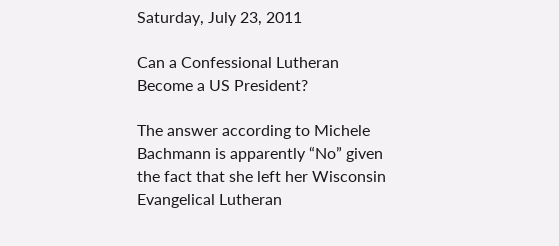Saturday, July 23, 2011

Can a Confessional Lutheran Become a US President?

The answer according to Michele Bachmann is apparently “No” given the fact that she left her Wisconsin Evangelical Lutheran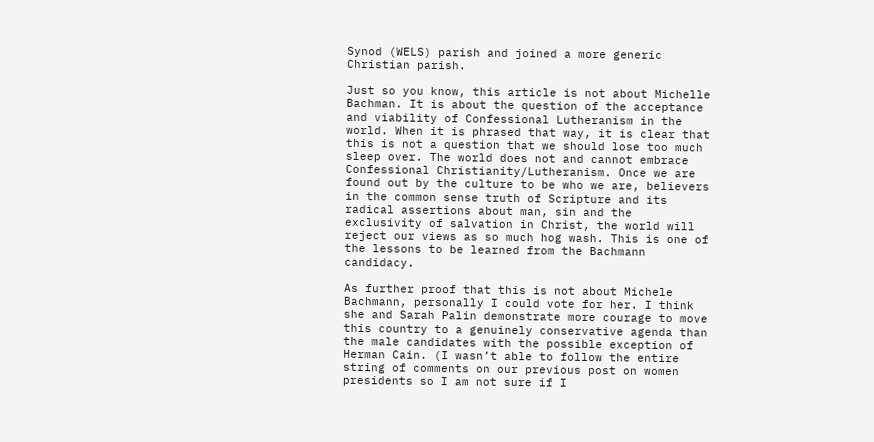Synod (WELS) parish and joined a more generic Christian parish.

Just so you know, this article is not about Michelle Bachman. It is about the question of the acceptance and viability of Confessional Lutheranism in the world. When it is phrased that way, it is clear that this is not a question that we should lose too much sleep over. The world does not and cannot embrace Confessional Christianity/Lutheranism. Once we are found out by the culture to be who we are, believers in the common sense truth of Scripture and its radical assertions about man, sin and the exclusivity of salvation in Christ, the world will reject our views as so much hog wash. This is one of the lessons to be learned from the Bachmann candidacy.

As further proof that this is not about Michele Bachmann, personally I could vote for her. I think she and Sarah Palin demonstrate more courage to move this country to a genuinely conservative agenda than the male candidates with the possible exception of Herman Cain. (I wasn’t able to follow the entire string of comments on our previous post on women presidents so I am not sure if I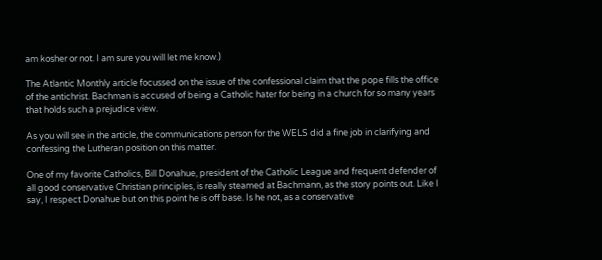am kosher or not. I am sure you will let me know.)

The Atlantic Monthly article focussed on the issue of the confessional claim that the pope fills the office of the antichrist. Bachman is accused of being a Catholic hater for being in a church for so many years that holds such a prejudice view.

As you will see in the article, the communications person for the WELS did a fine job in clarifying and confessing the Lutheran position on this matter.

One of my favorite Catholics, Bill Donahue, president of the Catholic League and frequent defender of all good conservative Christian principles, is really steamed at Bachmann, as the story points out. Like I say, I respect Donahue but on this point he is off base. Is he not, as a conservative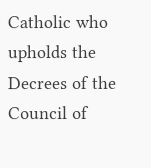Catholic who upholds the Decrees of the Council of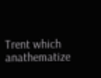Trent which anathematize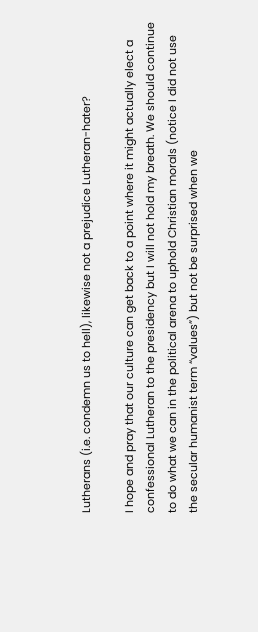Lutherans (i.e. condemn us to hell), likewise not a prejudice Lutheran-hater?

I hope and pray that our culture can get back to a point where it might actually elect a confessional Lutheran to the presidency but I will not hold my breath. We should continue to do what we can in the political arena to uphold Christian morals (notice I did not use the secular humanist term “values”) but not be surprised when we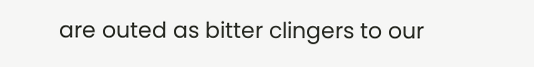are outed as bitter clingers to our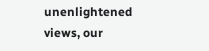unenlightened views, our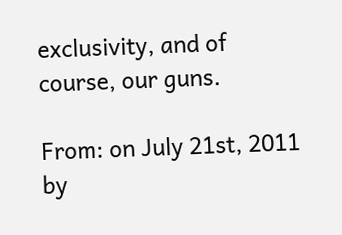exclusivity, and of course, our guns.

From: on July 21st, 2011 by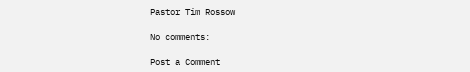Pastor Tim Rossow

No comments:

Post a Comment